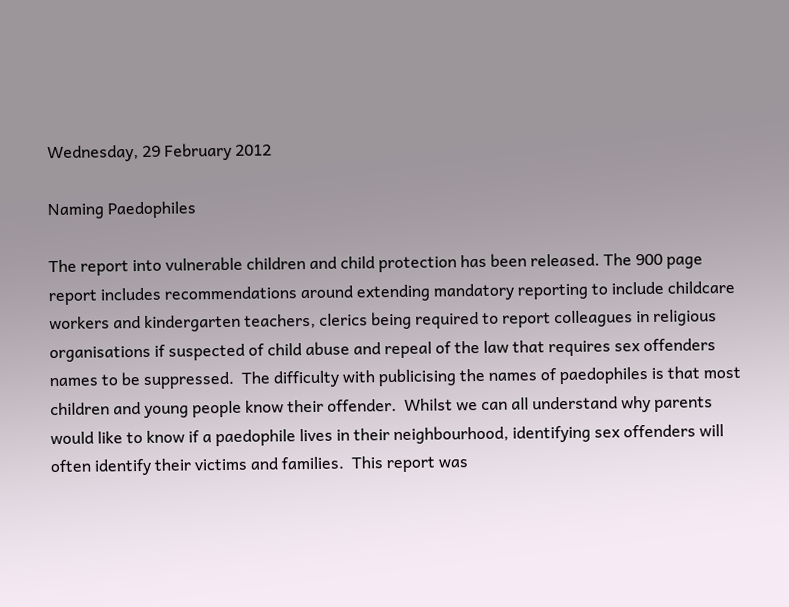Wednesday, 29 February 2012

Naming Paedophiles

The report into vulnerable children and child protection has been released. The 900 page report includes recommendations around extending mandatory reporting to include childcare workers and kindergarten teachers, clerics being required to report colleagues in religious organisations if suspected of child abuse and repeal of the law that requires sex offenders names to be suppressed.  The difficulty with publicising the names of paedophiles is that most children and young people know their offender.  Whilst we can all understand why parents would like to know if a paedophile lives in their neighbourhood, identifying sex offenders will often identify their victims and families.  This report was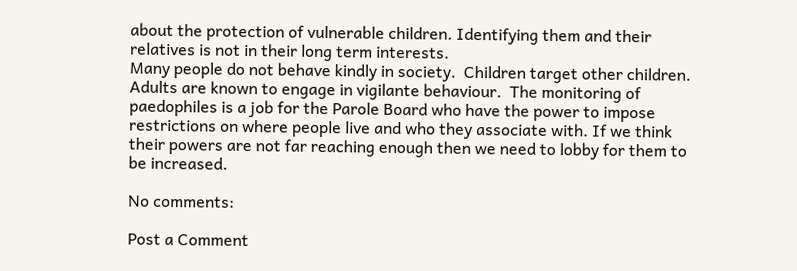about the protection of vulnerable children. Identifying them and their relatives is not in their long term interests.
Many people do not behave kindly in society.  Children target other children.  Adults are known to engage in vigilante behaviour.  The monitoring of paedophiles is a job for the Parole Board who have the power to impose restrictions on where people live and who they associate with. If we think their powers are not far reaching enough then we need to lobby for them to be increased.

No comments:

Post a Comment